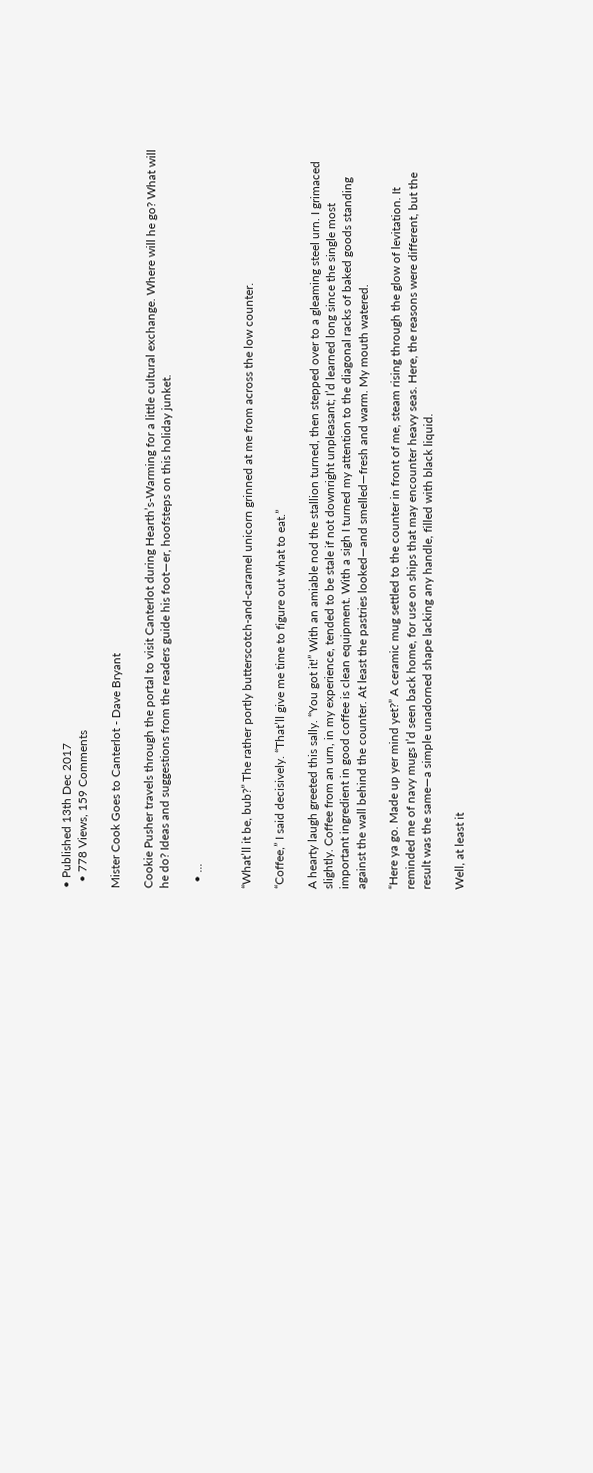• Published 13th Dec 2017
  • 778 Views, 159 Comments

Mister Cook Goes to Canterlot - Dave Bryant

Cookie Pusher travels through the portal to visit Canterlot during Hearth’s-Warming for a little cultural exchange. Where will he go? What will he do? Ideas and suggestions from the readers guide his foot—er, hoofsteps on this holiday junket.

  • ...


“What’ll it be, bub?” The rather portly butterscotch-and-caramel unicorn grinned at me from across the low counter.

“Coffee,” I said decisively. “That’ll give me time to figure out what to eat.”

A hearty laugh greeted this sally. “You got it!” With an amiable nod the stallion turned, then stepped over to a gleaming steel urn. I grimaced slightly. Coffee from an urn, in my experience, tended to be stale if not downright unpleasant; I’d learned long since the single most important ingredient in good coffee is clean equipment. With a sigh I turned my attention to the diagonal racks of baked goods standing against the wall behind the counter. At least the pastries looked—and smelled—fresh and warm. My mouth watered.

“Here ya go. Made up yer mind yet?” A ceramic mug settled to the counter in front of me, steam rising through the glow of levitation. It reminded me of navy mugs I’d seen back home, for use on ships that may encounter heavy seas. Here, the reasons were different, but the result was the same—a simple unadorned shape lacking any handle, filled with black liquid.

Well, at least it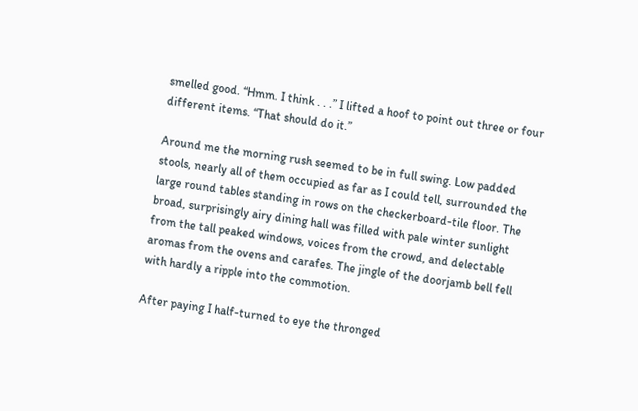smelled good. “Hmm. I think . . .” I lifted a hoof to point out three or four different items. “That should do it.”

Around me the morning rush seemed to be in full swing. Low padded stools, nearly all of them occupied as far as I could tell, surrounded the large round tables standing in rows on the checkerboard-tile floor. The broad, surprisingly airy dining hall was filled with pale winter sunlight from the tall peaked windows, voices from the crowd, and delectable aromas from the ovens and carafes. The jingle of the doorjamb bell fell with hardly a ripple into the commotion.

After paying I half-turned to eye the thronged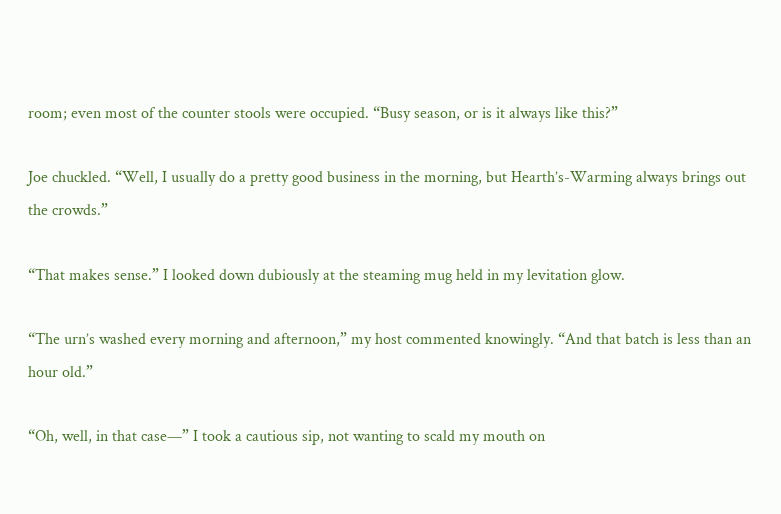room; even most of the counter stools were occupied. “Busy season, or is it always like this?”

Joe chuckled. “Well, I usually do a pretty good business in the morning, but Hearth’s-Warming always brings out the crowds.”

“That makes sense.” I looked down dubiously at the steaming mug held in my levitation glow.

“The urn’s washed every morning and afternoon,” my host commented knowingly. “And that batch is less than an hour old.”

“Oh, well, in that case—” I took a cautious sip, not wanting to scald my mouth on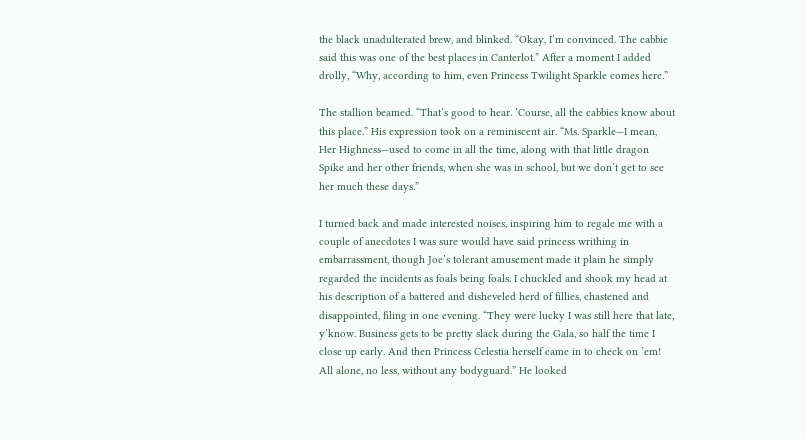the black unadulterated brew, and blinked. “Okay, I’m convinced. The cabbie said this was one of the best places in Canterlot.” After a moment I added drolly, “Why, according to him, even Princess Twilight Sparkle comes here.”

The stallion beamed. “That’s good to hear. ’Course, all the cabbies know about this place.” His expression took on a reminiscent air. “Ms. Sparkle—I mean, Her Highness—used to come in all the time, along with that little dragon Spike and her other friends, when she was in school, but we don’t get to see her much these days.”

I turned back and made interested noises, inspiring him to regale me with a couple of anecdotes I was sure would have said princess writhing in embarrassment, though Joe’s tolerant amusement made it plain he simply regarded the incidents as foals being foals. I chuckled and shook my head at his description of a battered and disheveled herd of fillies, chastened and disappointed, filing in one evening. “They were lucky I was still here that late, y’know. Business gets to be pretty slack during the Gala, so half the time I close up early. And then Princess Celestia herself came in to check on ’em! All alone, no less, without any bodyguard.” He looked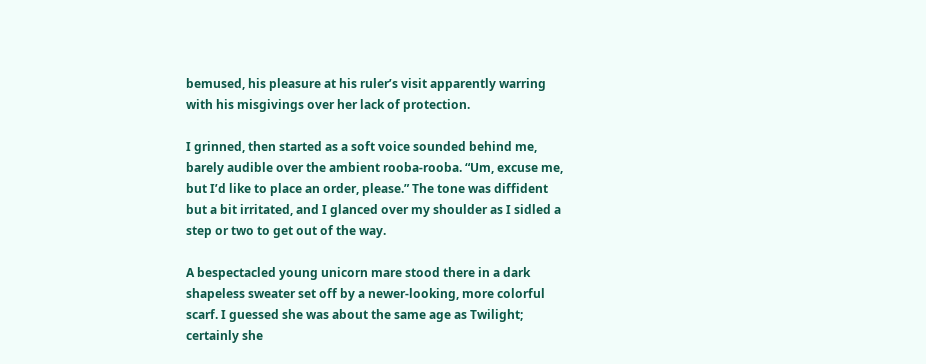bemused, his pleasure at his ruler’s visit apparently warring with his misgivings over her lack of protection.

I grinned, then started as a soft voice sounded behind me, barely audible over the ambient rooba-rooba. “Um, excuse me, but I’d like to place an order, please.” The tone was diffident but a bit irritated, and I glanced over my shoulder as I sidled a step or two to get out of the way.

A bespectacled young unicorn mare stood there in a dark shapeless sweater set off by a newer-looking, more colorful scarf. I guessed she was about the same age as Twilight; certainly she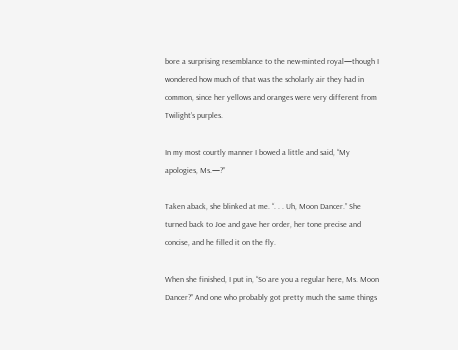bore a surprising resemblance to the new-minted royal—though I wondered how much of that was the scholarly air they had in common, since her yellows and oranges were very different from Twilight’s purples.

In my most courtly manner I bowed a little and said, “My apologies, Ms.—?”

Taken aback, she blinked at me. “. . . Uh, Moon Dancer.” She turned back to Joe and gave her order, her tone precise and concise, and he filled it on the fly.

When she finished, I put in, “So are you a regular here, Ms. Moon Dancer?” And one who probably got pretty much the same things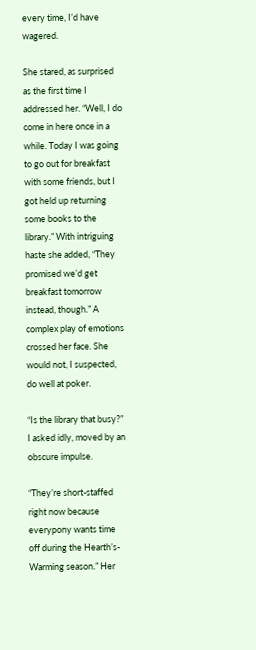every time, I’d have wagered.

She stared, as surprised as the first time I addressed her. “Well, I do come in here once in a while. Today I was going to go out for breakfast with some friends, but I got held up returning some books to the library.” With intriguing haste she added, “They promised we’d get breakfast tomorrow instead, though.” A complex play of emotions crossed her face. She would not, I suspected, do well at poker.

“Is the library that busy?” I asked idly, moved by an obscure impulse.

“They’re short-staffed right now because everypony wants time off during the Hearth’s-Warming season.” Her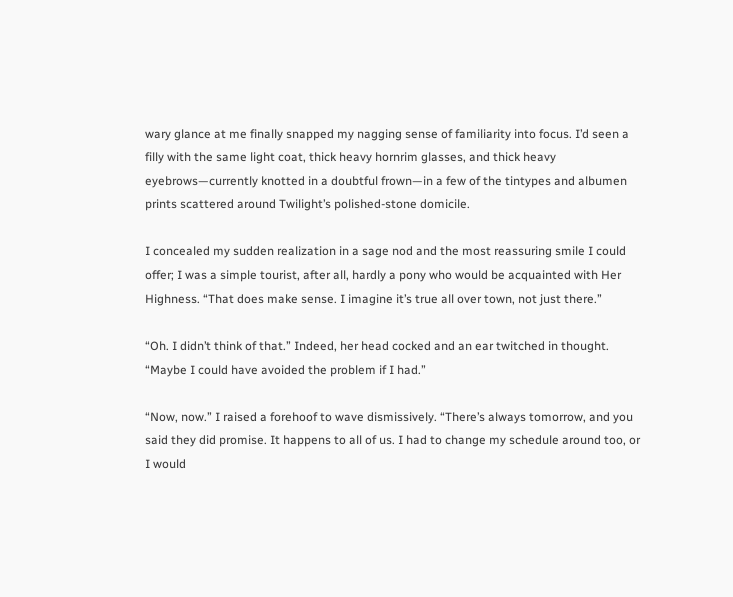wary glance at me finally snapped my nagging sense of familiarity into focus. I’d seen a filly with the same light coat, thick heavy hornrim glasses, and thick heavy eyebrows—currently knotted in a doubtful frown—in a few of the tintypes and albumen prints scattered around Twilight’s polished-stone domicile.

I concealed my sudden realization in a sage nod and the most reassuring smile I could offer; I was a simple tourist, after all, hardly a pony who would be acquainted with Her Highness. “That does make sense. I imagine it’s true all over town, not just there.”

“Oh. I didn’t think of that.” Indeed, her head cocked and an ear twitched in thought. “Maybe I could have avoided the problem if I had.”

“Now, now.” I raised a forehoof to wave dismissively. “There’s always tomorrow, and you said they did promise. It happens to all of us. I had to change my schedule around too, or I would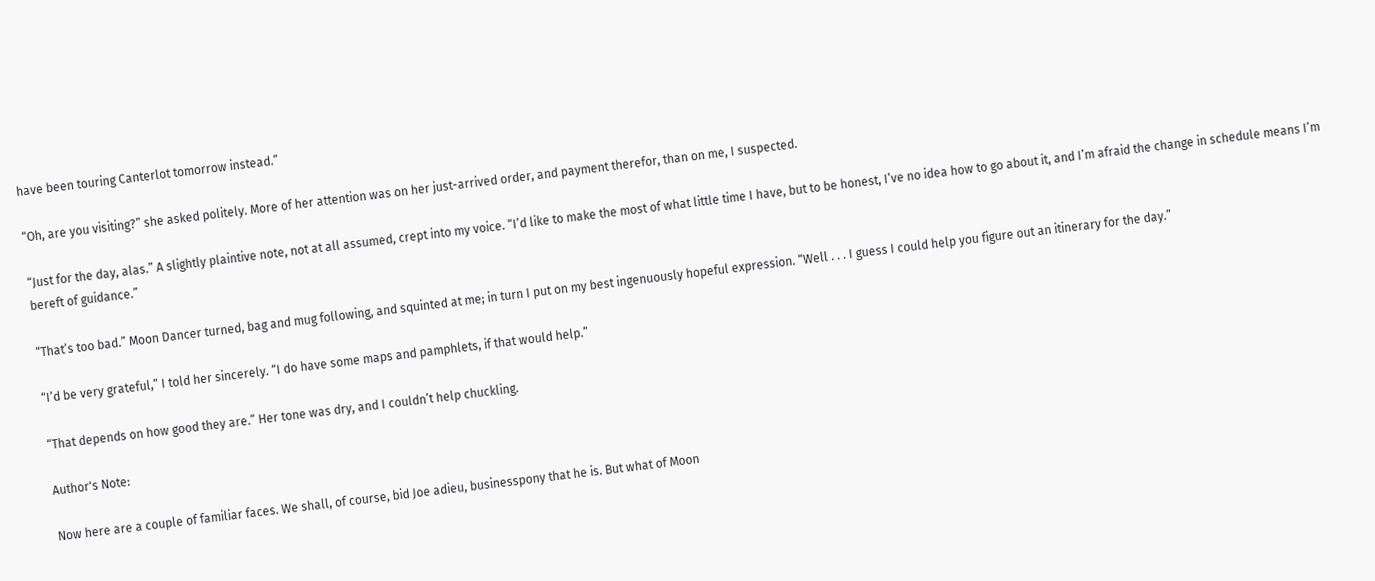have been touring Canterlot tomorrow instead.”

“Oh, are you visiting?” she asked politely. More of her attention was on her just-arrived order, and payment therefor, than on me, I suspected.

“Just for the day, alas.” A slightly plaintive note, not at all assumed, crept into my voice. “I’d like to make the most of what little time I have, but to be honest, I’ve no idea how to go about it, and I’m afraid the change in schedule means I’m bereft of guidance.”

“That’s too bad.” Moon Dancer turned, bag and mug following, and squinted at me; in turn I put on my best ingenuously hopeful expression. “Well . . . I guess I could help you figure out an itinerary for the day.”

“I’d be very grateful,” I told her sincerely. “I do have some maps and pamphlets, if that would help.”

“That depends on how good they are.” Her tone was dry, and I couldn’t help chuckling.

Author's Note:

Now here are a couple of familiar faces. We shall, of course, bid Joe adieu, businesspony that he is. But what of Moon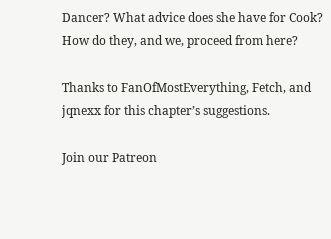Dancer? What advice does she have for Cook? How do they, and we, proceed from here?

Thanks to FanOfMostEverything, Fetch, and jqnexx for this chapter’s suggestions.

Join our Patreon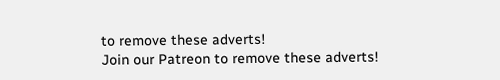to remove these adverts!
Join our Patreon to remove these adverts!